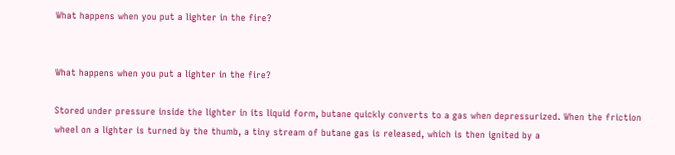What happens when you put a lighter in the fire?


What happens when you put a lighter in the fire?

Stored under pressure inside the lighter in its liquid form, butane quickly converts to a gas when depressurized. When the friction wheel on a lighter is turned by the thumb, a tiny stream of butane gas is released, which is then ignited by a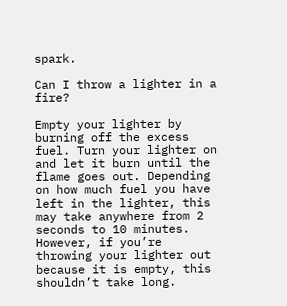spark.

Can I throw a lighter in a fire?

Empty your lighter by burning off the excess fuel. Turn your lighter on and let it burn until the flame goes out. Depending on how much fuel you have left in the lighter, this may take anywhere from 2 seconds to 10 minutes. However, if you’re throwing your lighter out because it is empty, this shouldn’t take long.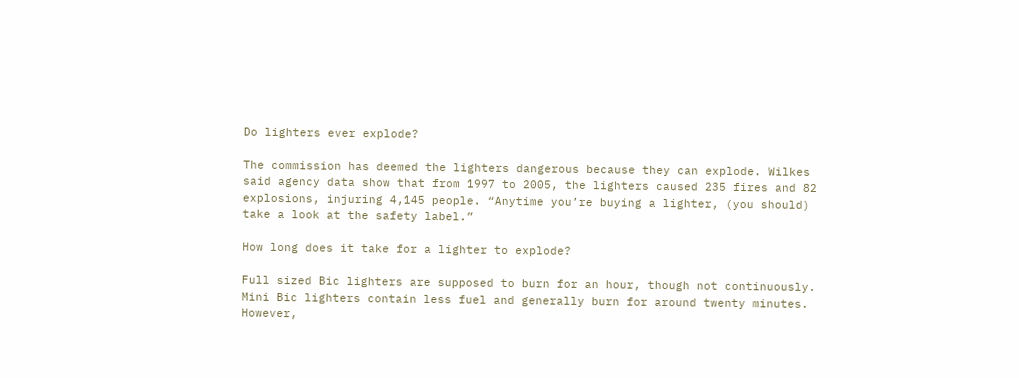Do lighters ever explode?

The commission has deemed the lighters dangerous because they can explode. Wilkes said agency data show that from 1997 to 2005, the lighters caused 235 fires and 82 explosions, injuring 4,145 people. “Anytime you’re buying a lighter, (you should) take a look at the safety label.”

How long does it take for a lighter to explode?

Full sized Bic lighters are supposed to burn for an hour, though not continuously. Mini Bic lighters contain less fuel and generally burn for around twenty minutes. However,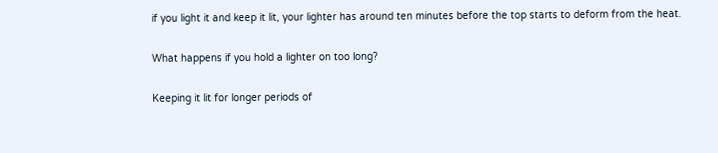if you light it and keep it lit, your lighter has around ten minutes before the top starts to deform from the heat.

What happens if you hold a lighter on too long?

Keeping it lit for longer periods of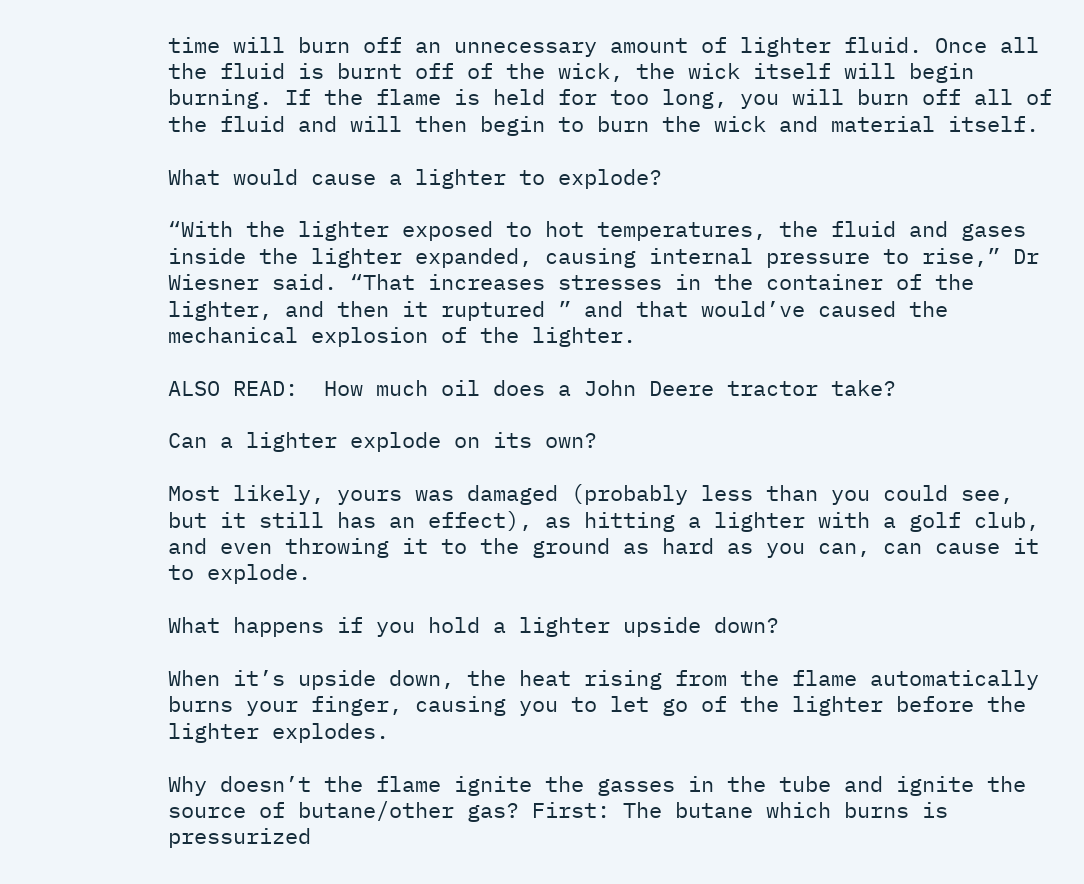time will burn off an unnecessary amount of lighter fluid. Once all the fluid is burnt off of the wick, the wick itself will begin burning. If the flame is held for too long, you will burn off all of the fluid and will then begin to burn the wick and material itself.

What would cause a lighter to explode?

“With the lighter exposed to hot temperatures, the fluid and gases inside the lighter expanded, causing internal pressure to rise,” Dr Wiesner said. “That increases stresses in the container of the lighter, and then it ruptured ” and that would’ve caused the mechanical explosion of the lighter.

ALSO READ:  How much oil does a John Deere tractor take?

Can a lighter explode on its own?

Most likely, yours was damaged (probably less than you could see, but it still has an effect), as hitting a lighter with a golf club, and even throwing it to the ground as hard as you can, can cause it to explode.

What happens if you hold a lighter upside down?

When it’s upside down, the heat rising from the flame automatically burns your finger, causing you to let go of the lighter before the lighter explodes.

Why doesn’t the flame ignite the gasses in the tube and ignite the source of butane/other gas? First: The butane which burns is pressurized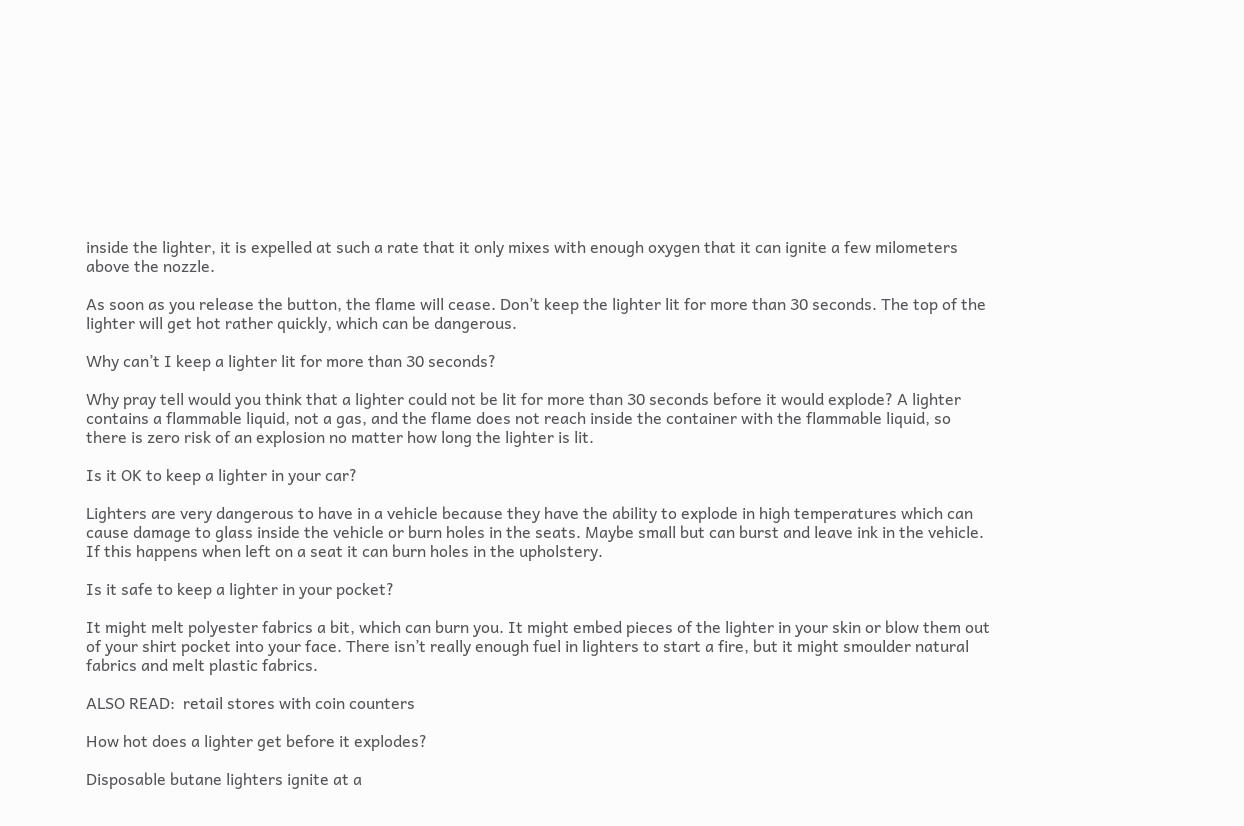inside the lighter, it is expelled at such a rate that it only mixes with enough oxygen that it can ignite a few milometers above the nozzle.

As soon as you release the button, the flame will cease. Don’t keep the lighter lit for more than 30 seconds. The top of the lighter will get hot rather quickly, which can be dangerous.

Why can’t I keep a lighter lit for more than 30 seconds?

Why pray tell would you think that a lighter could not be lit for more than 30 seconds before it would explode? A lighter contains a flammable liquid, not a gas, and the flame does not reach inside the container with the flammable liquid, so there is zero risk of an explosion no matter how long the lighter is lit.

Is it OK to keep a lighter in your car?

Lighters are very dangerous to have in a vehicle because they have the ability to explode in high temperatures which can cause damage to glass inside the vehicle or burn holes in the seats. Maybe small but can burst and leave ink in the vehicle. If this happens when left on a seat it can burn holes in the upholstery.

Is it safe to keep a lighter in your pocket?

It might melt polyester fabrics a bit, which can burn you. It might embed pieces of the lighter in your skin or blow them out of your shirt pocket into your face. There isn’t really enough fuel in lighters to start a fire, but it might smoulder natural fabrics and melt plastic fabrics.

ALSO READ:  retail stores with coin counters

How hot does a lighter get before it explodes?

Disposable butane lighters ignite at a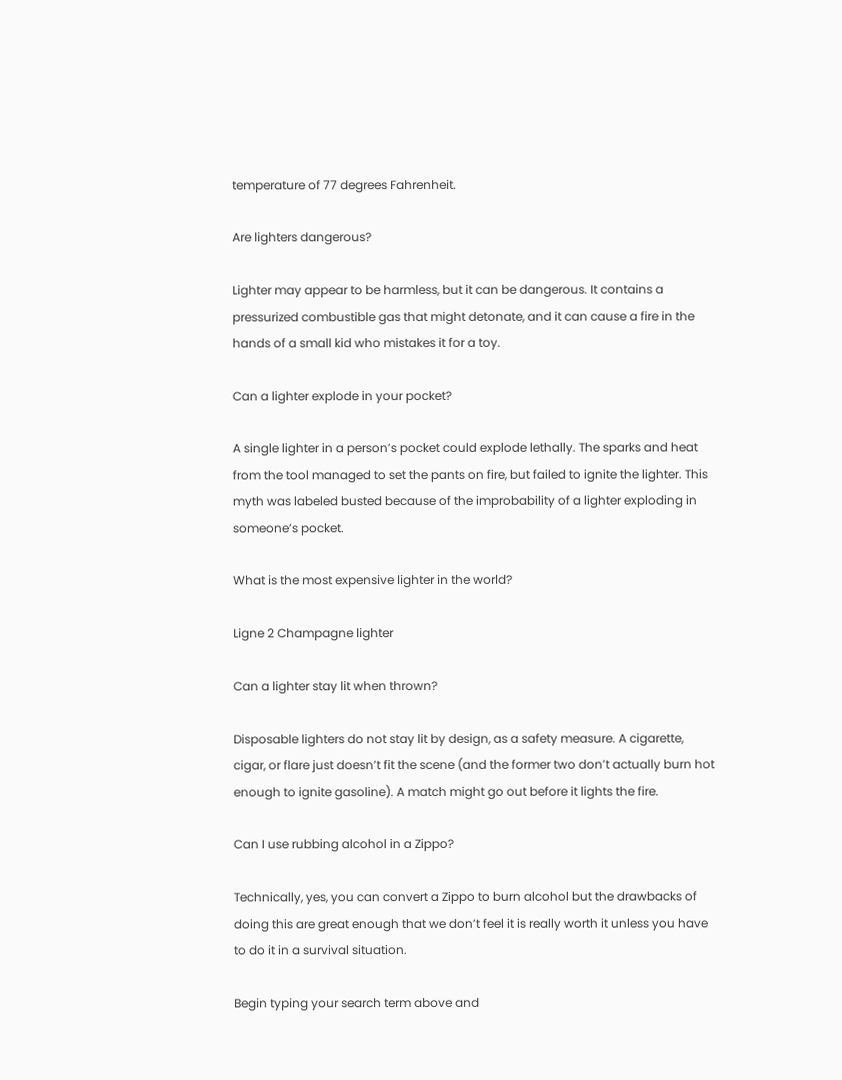temperature of 77 degrees Fahrenheit.

Are lighters dangerous?

Lighter may appear to be harmless, but it can be dangerous. It contains a pressurized combustible gas that might detonate, and it can cause a fire in the hands of a small kid who mistakes it for a toy.

Can a lighter explode in your pocket?

A single lighter in a person’s pocket could explode lethally. The sparks and heat from the tool managed to set the pants on fire, but failed to ignite the lighter. This myth was labeled busted because of the improbability of a lighter exploding in someone’s pocket.

What is the most expensive lighter in the world?

Ligne 2 Champagne lighter

Can a lighter stay lit when thrown?

Disposable lighters do not stay lit by design, as a safety measure. A cigarette, cigar, or flare just doesn’t fit the scene (and the former two don’t actually burn hot enough to ignite gasoline). A match might go out before it lights the fire.

Can I use rubbing alcohol in a Zippo?

Technically, yes, you can convert a Zippo to burn alcohol but the drawbacks of doing this are great enough that we don’t feel it is really worth it unless you have to do it in a survival situation.

Begin typing your search term above and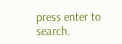press enter to search.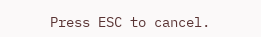Press ESC to cancel.